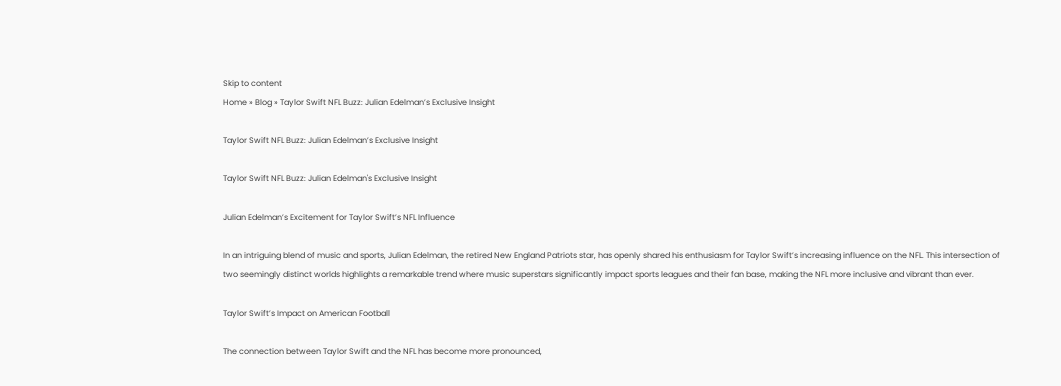Skip to content
Home » Blog » Taylor Swift NFL Buzz: Julian Edelman’s Exclusive Insight

Taylor Swift NFL Buzz: Julian Edelman’s Exclusive Insight

Taylor Swift NFL Buzz: Julian Edelman's Exclusive Insight

Julian Edelman’s Excitement for Taylor Swift’s NFL Influence

In an intriguing blend of music and sports, Julian Edelman, the retired New England Patriots star, has openly shared his enthusiasm for Taylor Swift’s increasing influence on the NFL. This intersection of two seemingly distinct worlds highlights a remarkable trend where music superstars significantly impact sports leagues and their fan base, making the NFL more inclusive and vibrant than ever.

Taylor Swift’s Impact on American Football

The connection between Taylor Swift and the NFL has become more pronounced,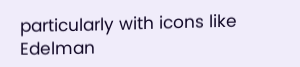particularly with icons like Edelman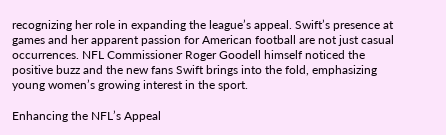recognizing her role in expanding the league’s appeal. Swift’s presence at games and her apparent passion for American football are not just casual occurrences. NFL Commissioner Roger Goodell himself noticed the positive buzz and the new fans Swift brings into the fold, emphasizing young women’s growing interest in the sport.

Enhancing the NFL’s Appeal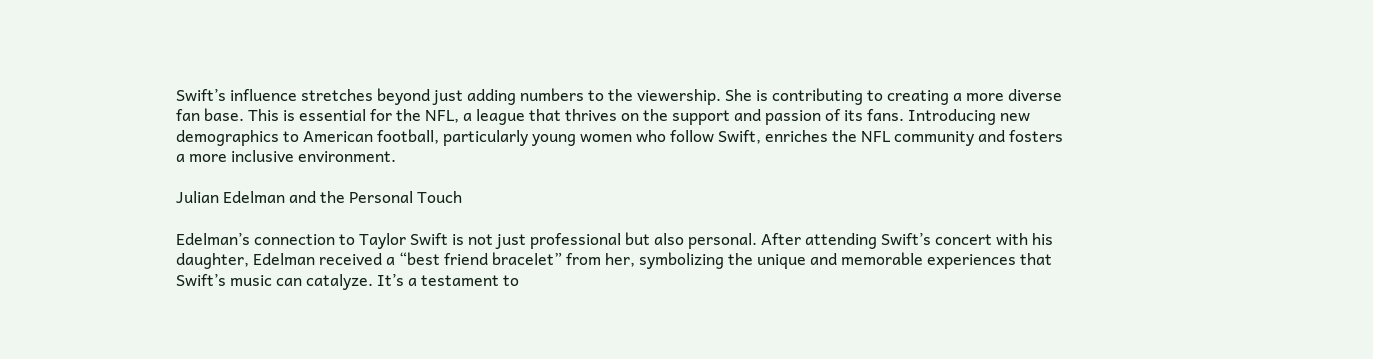Swift’s influence stretches beyond just adding numbers to the viewership. She is contributing to creating a more diverse fan base. This is essential for the NFL, a league that thrives on the support and passion of its fans. Introducing new demographics to American football, particularly young women who follow Swift, enriches the NFL community and fosters a more inclusive environment.

Julian Edelman and the Personal Touch

Edelman’s connection to Taylor Swift is not just professional but also personal. After attending Swift’s concert with his daughter, Edelman received a “best friend bracelet” from her, symbolizing the unique and memorable experiences that Swift’s music can catalyze. It’s a testament to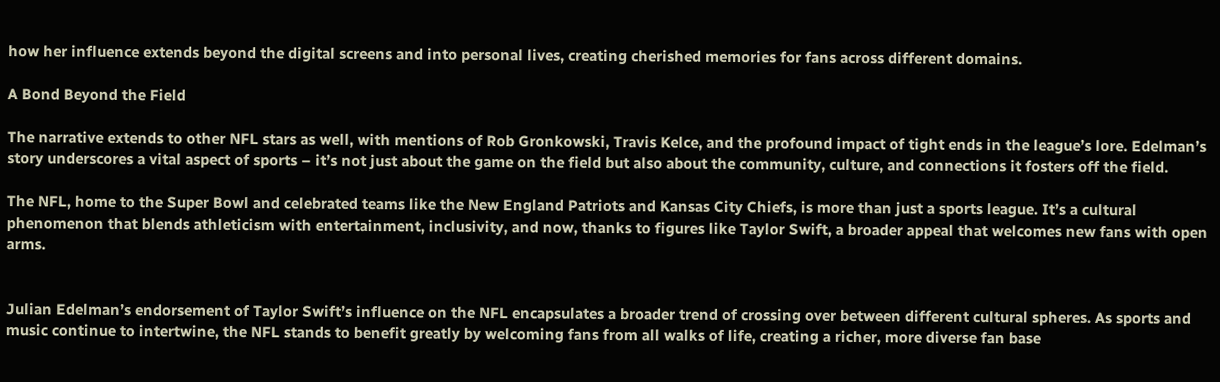how her influence extends beyond the digital screens and into personal lives, creating cherished memories for fans across different domains.

A Bond Beyond the Field

The narrative extends to other NFL stars as well, with mentions of Rob Gronkowski, Travis Kelce, and the profound impact of tight ends in the league’s lore. Edelman’s story underscores a vital aspect of sports – it’s not just about the game on the field but also about the community, culture, and connections it fosters off the field.

The NFL, home to the Super Bowl and celebrated teams like the New England Patriots and Kansas City Chiefs, is more than just a sports league. It’s a cultural phenomenon that blends athleticism with entertainment, inclusivity, and now, thanks to figures like Taylor Swift, a broader appeal that welcomes new fans with open arms.


Julian Edelman’s endorsement of Taylor Swift’s influence on the NFL encapsulates a broader trend of crossing over between different cultural spheres. As sports and music continue to intertwine, the NFL stands to benefit greatly by welcoming fans from all walks of life, creating a richer, more diverse fan base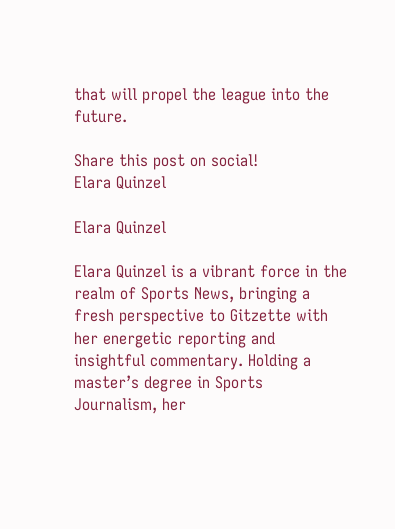that will propel the league into the future.

Share this post on social!
Elara Quinzel

Elara Quinzel

Elara Quinzel is a vibrant force in the realm of Sports News, bringing a fresh perspective to Gitzette with her energetic reporting and insightful commentary. Holding a master’s degree in Sports Journalism, her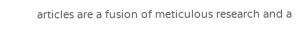articles are a fusion of meticulous research and a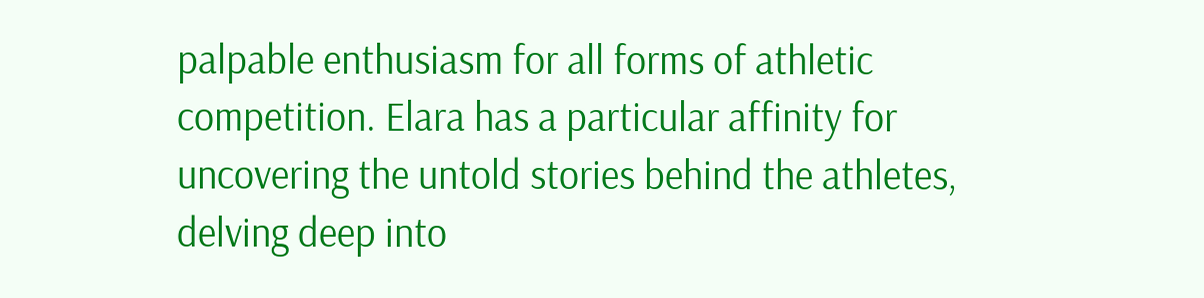palpable enthusiasm for all forms of athletic competition. Elara has a particular affinity for uncovering the untold stories behind the athletes, delving deep into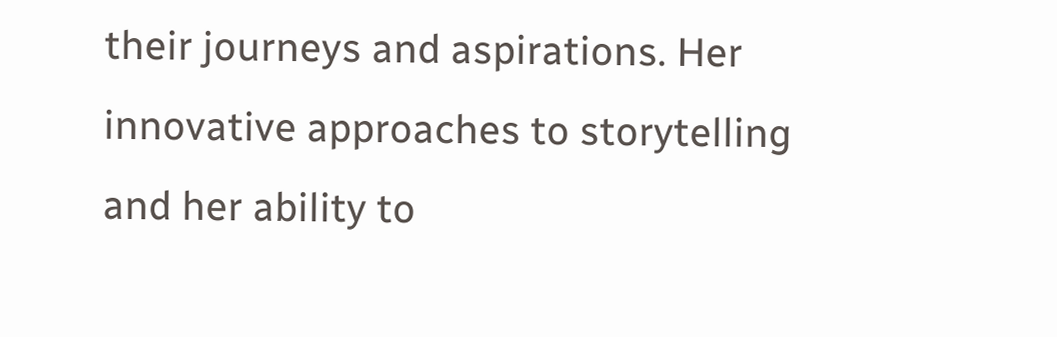their journeys and aspirations. Her innovative approaches to storytelling and her ability to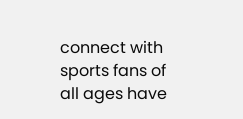connect with sports fans of all ages have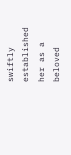swiftly established her as a beloved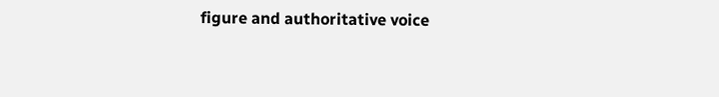figure and authoritative voice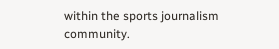within the sports journalism community.